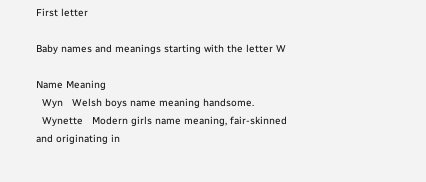First letter

Baby names and meanings starting with the letter W

Name Meaning
  Wyn   Welsh boys name meaning handsome.
  Wynette   Modern girls name meaning, fair-skinned and originating in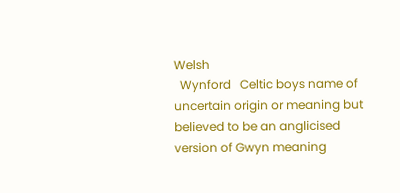Welsh
  Wynford   Celtic boys name of uncertain origin or meaning but believed to be an anglicised version of Gwyn meaning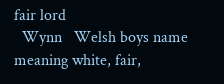fair lord
  Wynn   Welsh boys name meaning white, fair,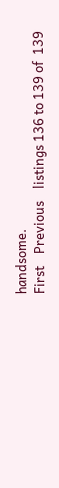handsome.
First    Previous    listings 136 to 139 of  139